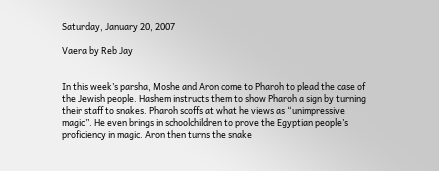Saturday, January 20, 2007

Vaera by Reb Jay


In this week’s parsha, Moshe and Aron come to Pharoh to plead the case of the Jewish people. Hashem instructs them to show Pharoh a sign by turning their staff to snakes. Pharoh scoffs at what he views as “unimpressive magic”. He even brings in schoolchildren to prove the Egyptian people’s proficiency in magic. Aron then turns the snake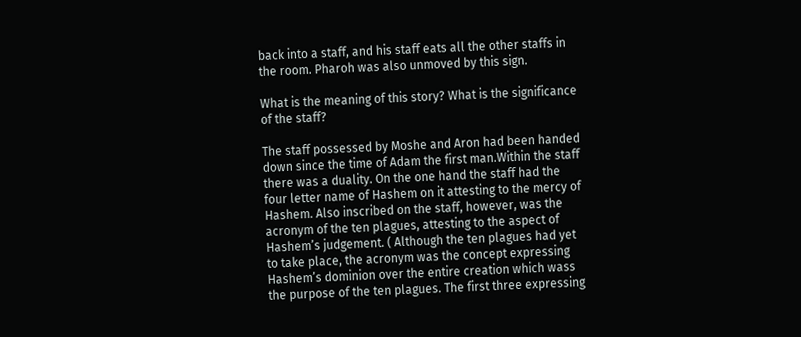back into a staff, and his staff eats all the other staffs in the room. Pharoh was also unmoved by this sign.

What is the meaning of this story? What is the significance of the staff?

The staff possessed by Moshe and Aron had been handed down since the time of Adam the first man.Within the staff there was a duality. On the one hand the staff had the four letter name of Hashem on it attesting to the mercy of Hashem. Also inscribed on the staff, however, was the acronym of the ten plagues, attesting to the aspect of Hashem’s judgement. ( Although the ten plagues had yet to take place, the acronym was the concept expressing Hashem’s dominion over the entire creation which wass the purpose of the ten plagues. The first three expressing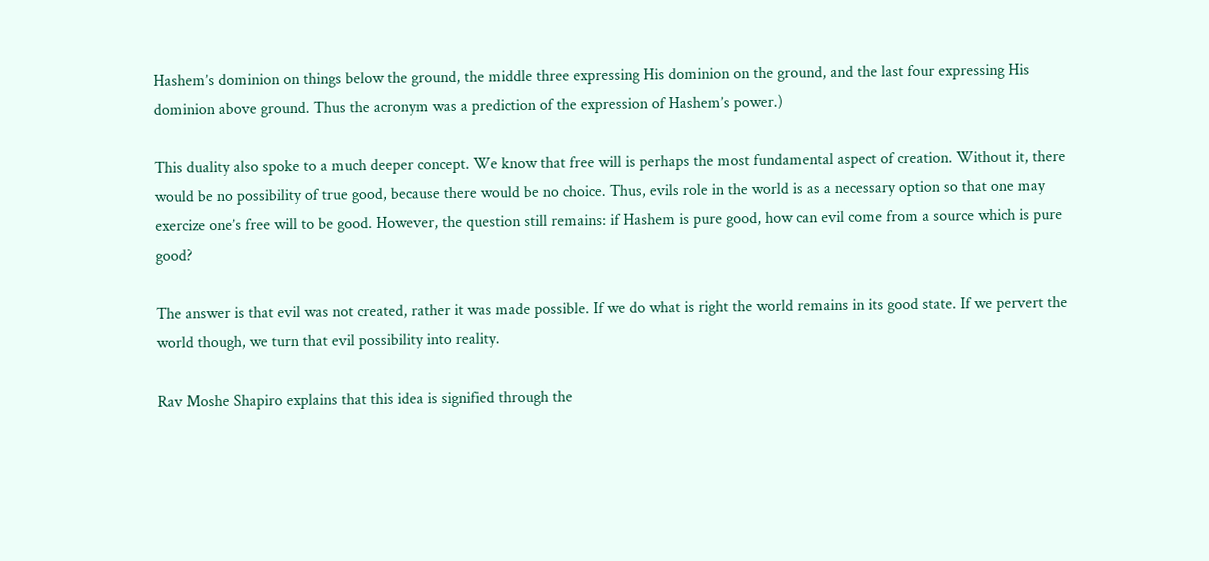Hashem’s dominion on things below the ground, the middle three expressing His dominion on the ground, and the last four expressing His dominion above ground. Thus the acronym was a prediction of the expression of Hashem’s power.)

This duality also spoke to a much deeper concept. We know that free will is perhaps the most fundamental aspect of creation. Without it, there would be no possibility of true good, because there would be no choice. Thus, evils role in the world is as a necessary option so that one may exercize one’s free will to be good. However, the question still remains: if Hashem is pure good, how can evil come from a source which is pure good?

The answer is that evil was not created, rather it was made possible. If we do what is right the world remains in its good state. If we pervert the world though, we turn that evil possibility into reality.

Rav Moshe Shapiro explains that this idea is signified through the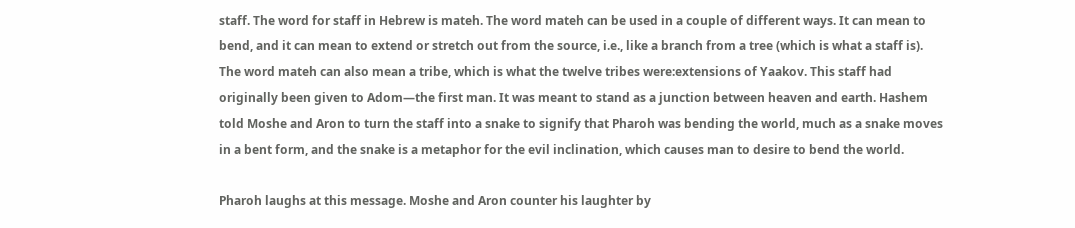staff. The word for staff in Hebrew is mateh. The word mateh can be used in a couple of different ways. It can mean to bend, and it can mean to extend or stretch out from the source, i.e., like a branch from a tree (which is what a staff is). The word mateh can also mean a tribe, which is what the twelve tribes were:extensions of Yaakov. This staff had originally been given to Adom—the first man. It was meant to stand as a junction between heaven and earth. Hashem told Moshe and Aron to turn the staff into a snake to signify that Pharoh was bending the world, much as a snake moves in a bent form, and the snake is a metaphor for the evil inclination, which causes man to desire to bend the world.

Pharoh laughs at this message. Moshe and Aron counter his laughter by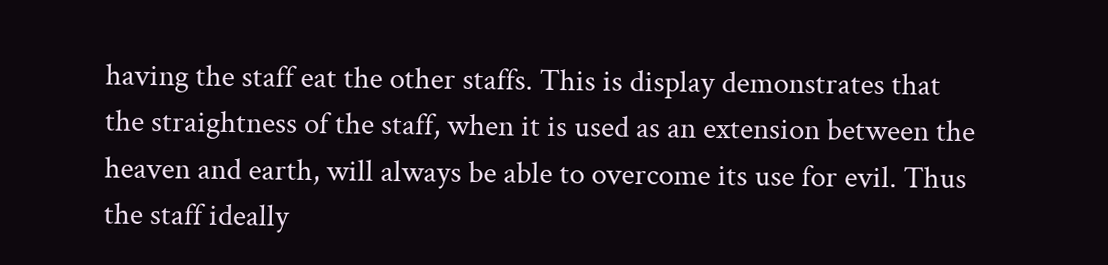having the staff eat the other staffs. This is display demonstrates that the straightness of the staff, when it is used as an extension between the heaven and earth, will always be able to overcome its use for evil. Thus the staff ideally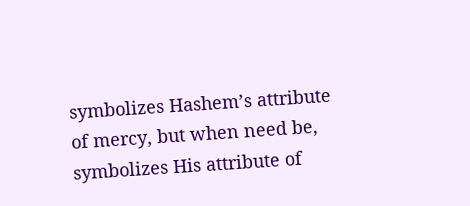symbolizes Hashem’s attribute of mercy, but when need be, symbolizes His attribute of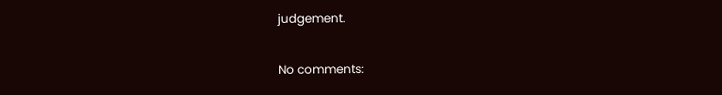judgement.

No comments: